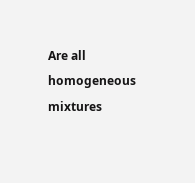Are all homogeneous mixtures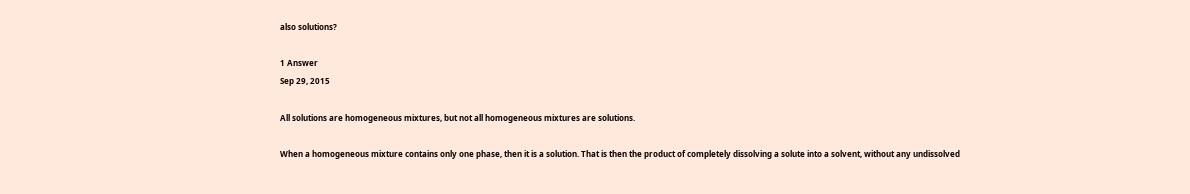also solutions?

1 Answer
Sep 29, 2015

All solutions are homogeneous mixtures, but not all homogeneous mixtures are solutions.

When a homogeneous mixture contains only one phase, then it is a solution. That is then the product of completely dissolving a solute into a solvent, without any undissolved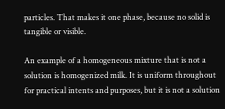particles. That makes it one phase, because no solid is tangible or visible.

An example of a homogeneous mixture that is not a solution is homogenized milk. It is uniform throughout for practical intents and purposes, but it is not a solution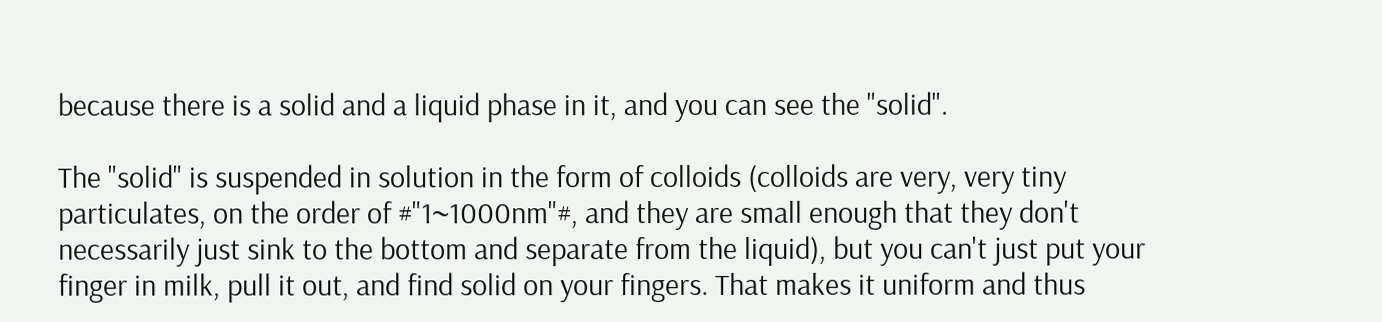because there is a solid and a liquid phase in it, and you can see the "solid".

The "solid" is suspended in solution in the form of colloids (colloids are very, very tiny particulates, on the order of #"1~1000nm"#, and they are small enough that they don't necessarily just sink to the bottom and separate from the liquid), but you can't just put your finger in milk, pull it out, and find solid on your fingers. That makes it uniform and thus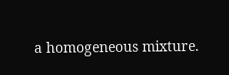a homogeneous mixture.